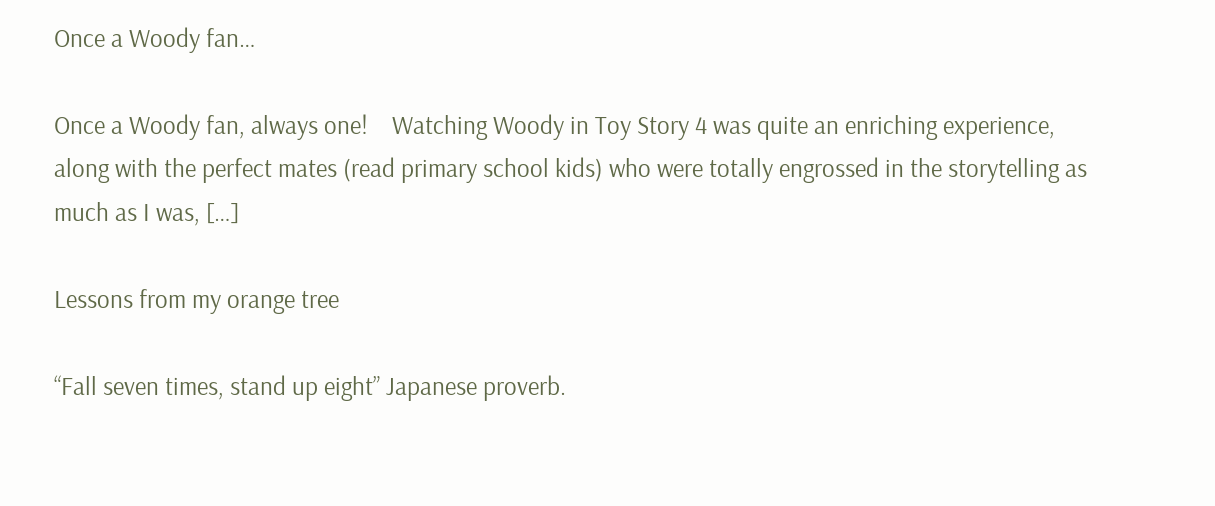Once a Woody fan…

Once a Woody fan, always one!    Watching Woody in Toy Story 4 was quite an enriching experience, along with the perfect mates (read primary school kids) who were totally engrossed in the storytelling as much as I was, […]

Lessons from my orange tree

“Fall seven times, stand up eight” Japanese proverb.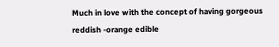Much in love with the concept of having gorgeous reddish -orange edible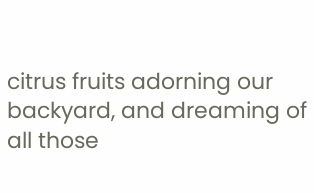citrus fruits adorning our backyard, and dreaming of all those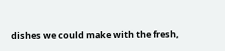dishes we could make with the fresh,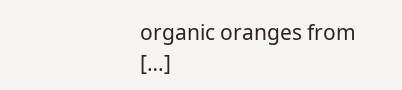organic oranges from […]